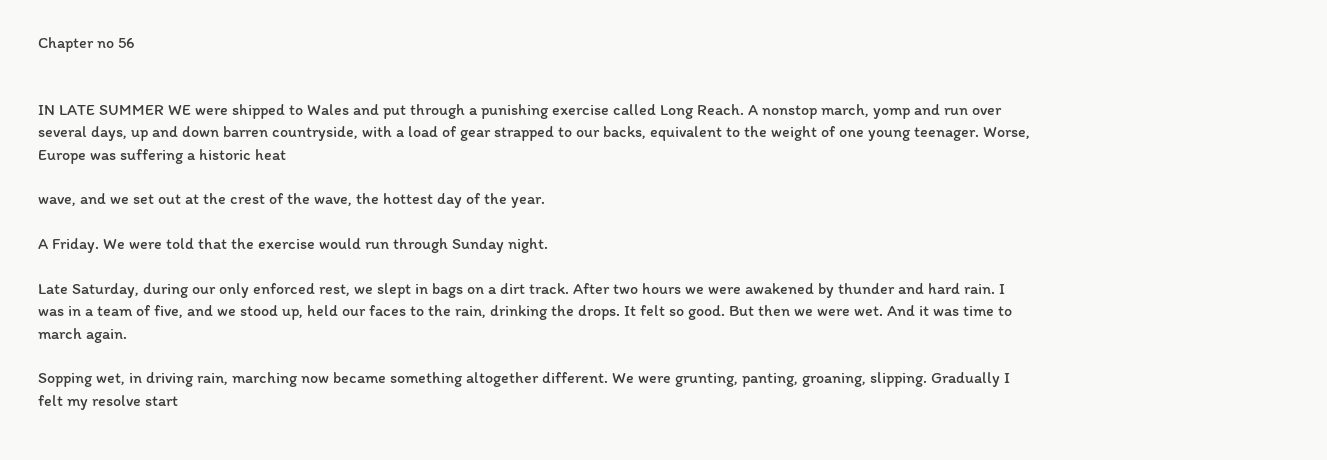Chapter no 56


IN LATE SUMMER WE were shipped to Wales and put through a punishing exercise called Long Reach. A nonstop march, yomp and run over several days, up and down barren countryside, with a load of gear strapped to our backs, equivalent to the weight of one young teenager. Worse, Europe was suffering a historic heat

wave, and we set out at the crest of the wave, the hottest day of the year.

A Friday. We were told that the exercise would run through Sunday night.

Late Saturday, during our only enforced rest, we slept in bags on a dirt track. After two hours we were awakened by thunder and hard rain. I was in a team of five, and we stood up, held our faces to the rain, drinking the drops. It felt so good. But then we were wet. And it was time to march again.

Sopping wet, in driving rain, marching now became something altogether different. We were grunting, panting, groaning, slipping. Gradually I felt my resolve start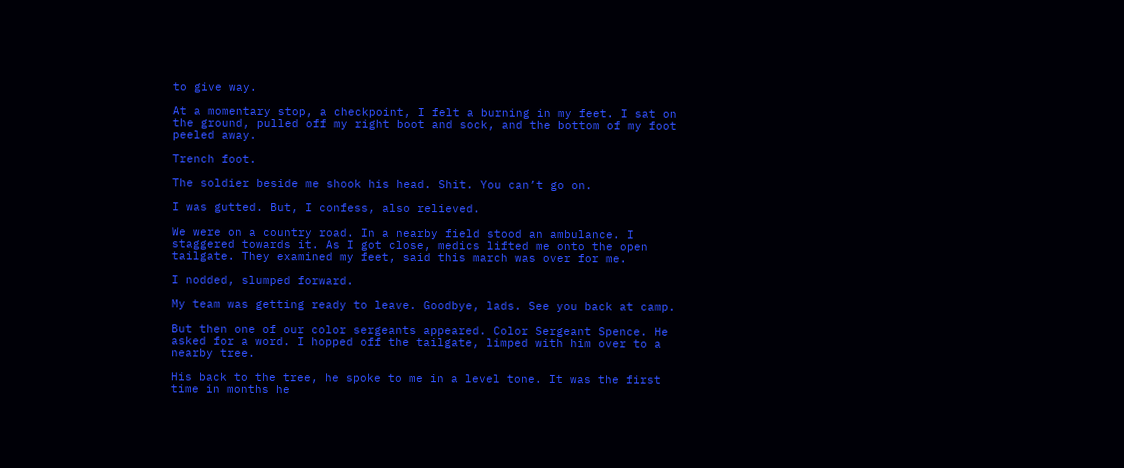to give way.

At a momentary stop, a checkpoint, I felt a burning in my feet. I sat on the ground, pulled off my right boot and sock, and the bottom of my foot peeled away.

Trench foot.

The soldier beside me shook his head. Shit. You can’t go on.

I was gutted. But, I confess, also relieved.

We were on a country road. In a nearby field stood an ambulance. I staggered towards it. As I got close, medics lifted me onto the open tailgate. They examined my feet, said this march was over for me.

I nodded, slumped forward.

My team was getting ready to leave. Goodbye, lads. See you back at camp.

But then one of our color sergeants appeared. Color Sergeant Spence. He asked for a word. I hopped off the tailgate, limped with him over to a nearby tree.

His back to the tree, he spoke to me in a level tone. It was the first time in months he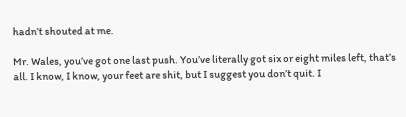hadn’t shouted at me.

Mr. Wales, you’ve got one last push. You’ve literally got six or eight miles left, that’s all. I know, I know, your feet are shit, but I suggest you don’t quit. I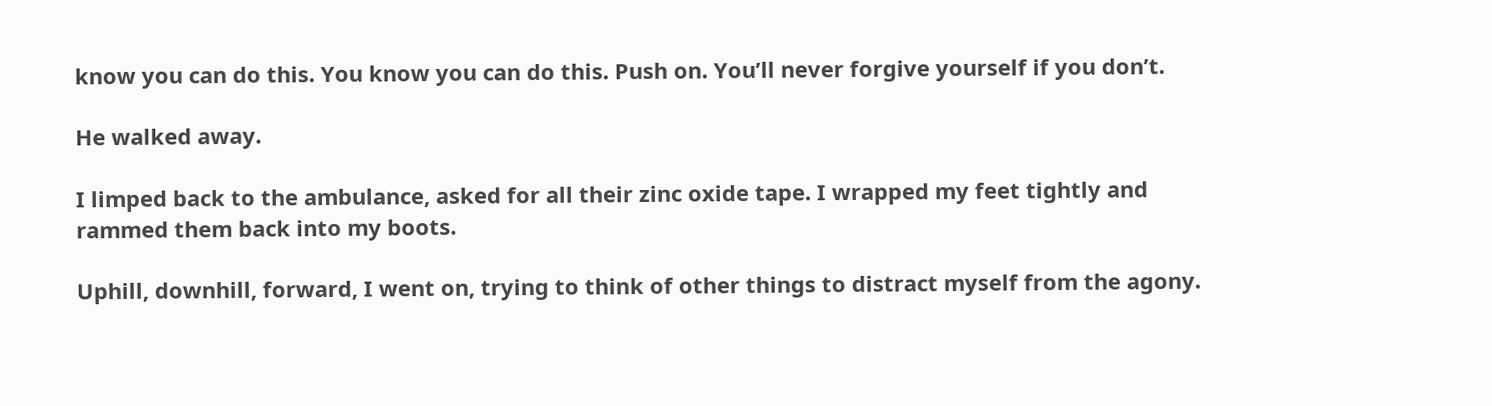know you can do this. You know you can do this. Push on. You’ll never forgive yourself if you don’t.

He walked away.

I limped back to the ambulance, asked for all their zinc oxide tape. I wrapped my feet tightly and rammed them back into my boots.

Uphill, downhill, forward, I went on, trying to think of other things to distract myself from the agony.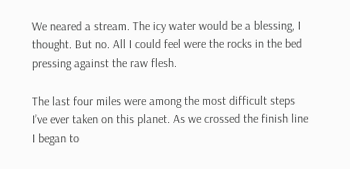We neared a stream. The icy water would be a blessing, I thought. But no. All I could feel were the rocks in the bed pressing against the raw flesh.

The last four miles were among the most difficult steps I’ve ever taken on this planet. As we crossed the finish line I began to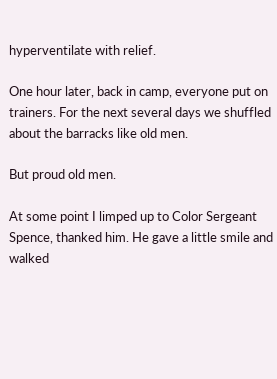hyperventilate with relief.

One hour later, back in camp, everyone put on trainers. For the next several days we shuffled about the barracks like old men.

But proud old men.

At some point I limped up to Color Sergeant Spence, thanked him. He gave a little smile and walked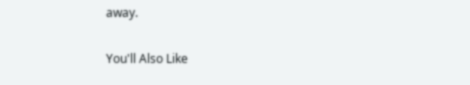away.

You'll Also Like